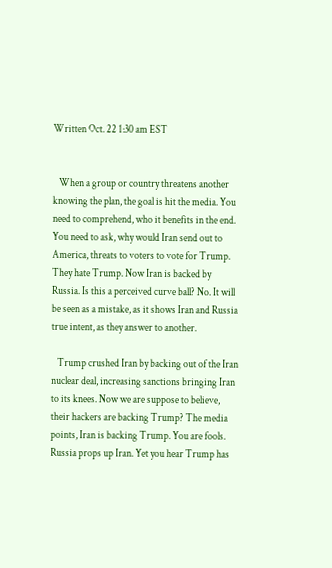Written Oct. 22 1:30 am EST


   When a group or country threatens another knowing the plan, the goal is hit the media. You need to comprehend, who it benefits in the end. You need to ask, why would Iran send out to America, threats to voters to vote for Trump. They hate Trump. Now Iran is backed by Russia. Is this a perceived curve ball? No. It will be seen as a mistake, as it shows Iran and Russia true intent, as they answer to another.

   Trump crushed Iran by backing out of the Iran nuclear deal, increasing sanctions bringing Iran to its knees. Now we are suppose to believe, their hackers are backing Trump? The media points, Iran is backing Trump. You are fools. Russia props up Iran. Yet you hear Trump has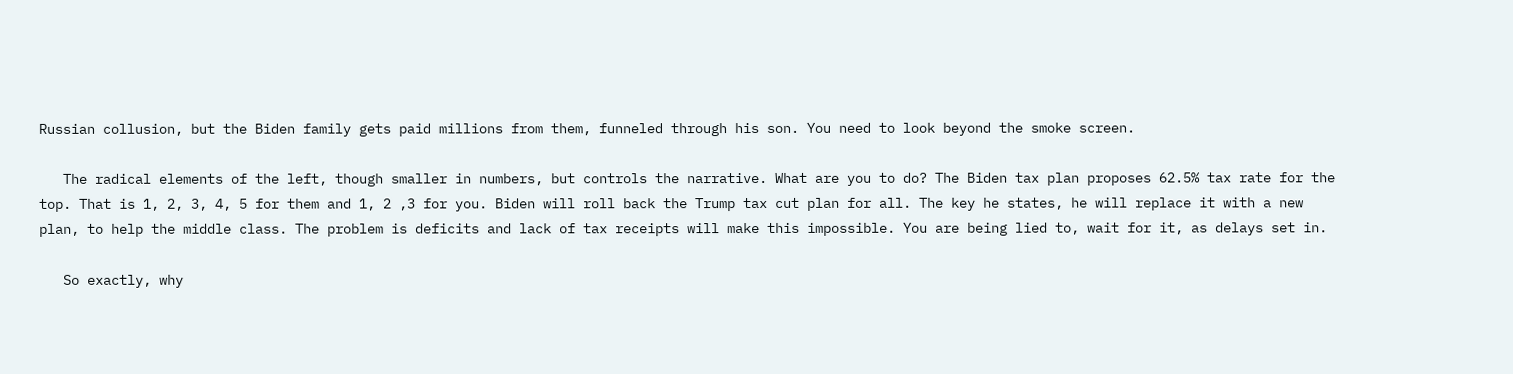Russian collusion, but the Biden family gets paid millions from them, funneled through his son. You need to look beyond the smoke screen.

   The radical elements of the left, though smaller in numbers, but controls the narrative. What are you to do? The Biden tax plan proposes 62.5% tax rate for the top. That is 1, 2, 3, 4, 5 for them and 1, 2 ,3 for you. Biden will roll back the Trump tax cut plan for all. The key he states, he will replace it with a new plan, to help the middle class. The problem is deficits and lack of tax receipts will make this impossible. You are being lied to, wait for it, as delays set in.

   So exactly, why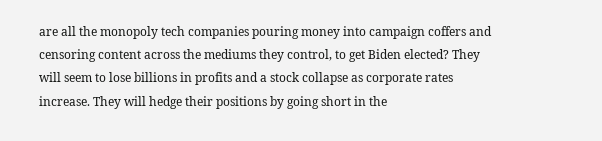are all the monopoly tech companies pouring money into campaign coffers and censoring content across the mediums they control, to get Biden elected? They will seem to lose billions in profits and a stock collapse as corporate rates increase. They will hedge their positions by going short in the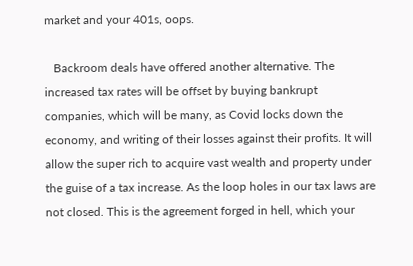market and your 401s, oops.

   Backroom deals have offered another alternative. The increased tax rates will be offset by buying bankrupt companies, which will be many, as Covid locks down the economy, and writing of their losses against their profits. It will allow the super rich to acquire vast wealth and property under the guise of a tax increase. As the loop holes in our tax laws are not closed. This is the agreement forged in hell, which your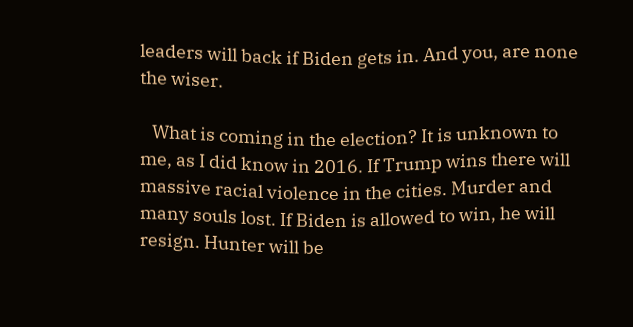leaders will back if Biden gets in. And you, are none the wiser.

   What is coming in the election? It is unknown to me, as I did know in 2016. If Trump wins there will massive racial violence in the cities. Murder and many souls lost. If Biden is allowed to win, he will resign. Hunter will be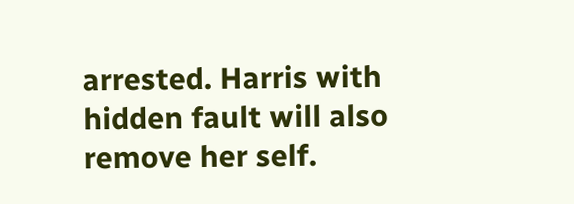arrested. Harris with hidden fault will also remove her self.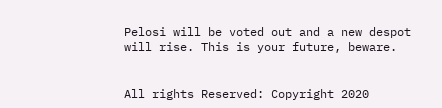Pelosi will be voted out and a new despot will rise. This is your future, beware.


All rights Reserved: Copyright 2020